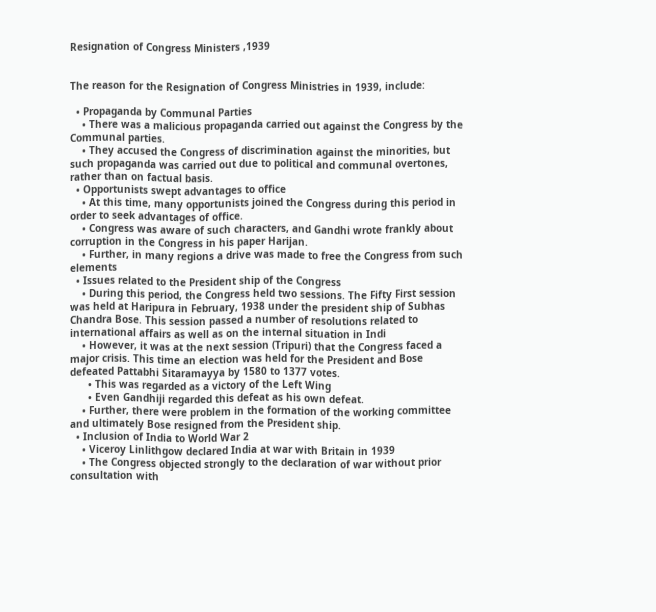Resignation of Congress Ministers ,1939


The reason for the Resignation of Congress Ministries in 1939, include:

  • Propaganda by Communal Parties
    • There was a malicious propaganda carried out against the Congress by the Communal parties.
    • They accused the Congress of discrimination against the minorities, but such propaganda was carried out due to political and communal overtones, rather than on factual basis.
  • Opportunists swept advantages to office
    • At this time, many opportunists joined the Congress during this period in order to seek advantages of office.
    • Congress was aware of such characters, and Gandhi wrote frankly about corruption in the Congress in his paper Harijan.
    • Further, in many regions a drive was made to free the Congress from such elements
  • Issues related to the President ship of the Congress
    • During this period, the Congress held two sessions. The Fifty First session was held at Haripura in February, 1938 under the president ship of Subhas Chandra Bose. This session passed a number of resolutions related to international affairs as well as on the internal situation in Indi
    • However, it was at the next session (Tripuri) that the Congress faced a major crisis. This time an election was held for the President and Bose defeated Pattabhi Sitaramayya by 1580 to 1377 votes.
      • This was regarded as a victory of the Left Wing
      • Even Gandhiji regarded this defeat as his own defeat.
    • Further, there were problem in the formation of the working committee and ultimately Bose resigned from the President ship.
  • Inclusion of India to World War 2
    • Viceroy Linlithgow declared India at war with Britain in 1939
    • The Congress objected strongly to the declaration of war without prior consultation with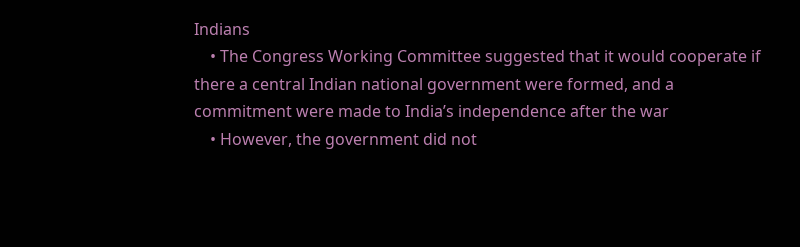Indians
    • The Congress Working Committee suggested that it would cooperate if there a central Indian national government were formed, and a commitment were made to India’s independence after the war
    • However, the government did not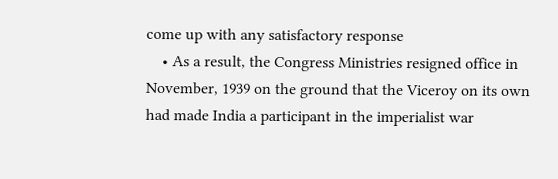come up with any satisfactory response
    • As a result, the Congress Ministries resigned office in November, 1939 on the ground that the Viceroy on its own had made India a participant in the imperialist war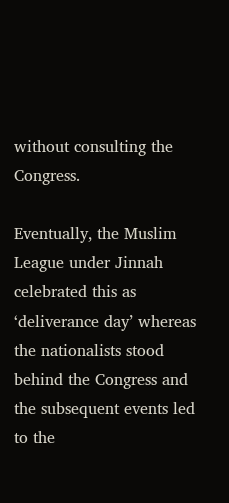without consulting the Congress.

Eventually, the Muslim League under Jinnah celebrated this as ‘deliverance day’ whereas the nationalists stood behind the Congress and the subsequent events led to the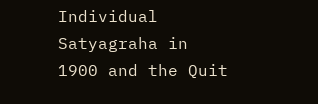Individual Satyagraha in 1900 and the Quit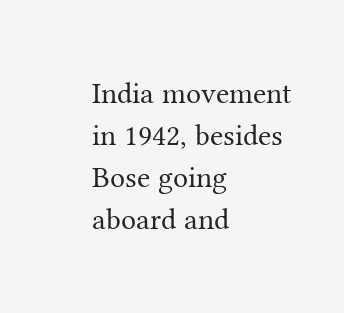India movement in 1942, besides Bose going aboard and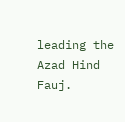leading the Azad Hind Fauj.